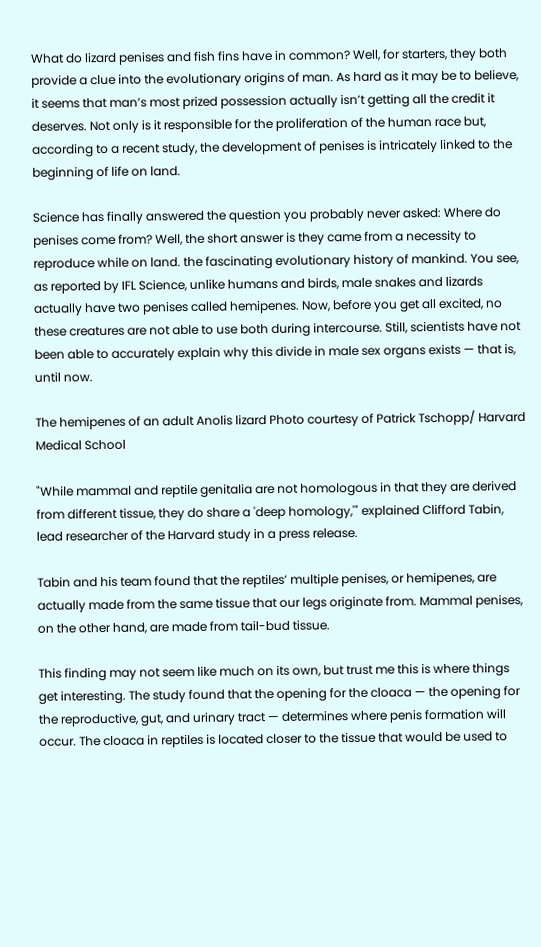What do lizard penises and fish fins have in common? Well, for starters, they both provide a clue into the evolutionary origins of man. As hard as it may be to believe, it seems that man’s most prized possession actually isn’t getting all the credit it deserves. Not only is it responsible for the proliferation of the human race but, according to a recent study, the development of penises is intricately linked to the beginning of life on land.

Science has finally answered the question you probably never asked: Where do penises come from? Well, the short answer is they came from a necessity to reproduce while on land. the fascinating evolutionary history of mankind. You see, as reported by IFL Science, unlike humans and birds, male snakes and lizards actually have two penises called hemipenes. Now, before you get all excited, no these creatures are not able to use both during intercourse. Still, scientists have not been able to accurately explain why this divide in male sex organs exists — that is, until now.

The hemipenes of an adult Anolis lizard Photo courtesy of Patrick Tschopp/ Harvard Medical School

"While mammal and reptile genitalia are not homologous in that they are derived from different tissue, they do share a 'deep homology,'" explained Clifford Tabin, lead researcher of the Harvard study in a press release.

Tabin and his team found that the reptiles’ multiple penises, or hemipenes, are actually made from the same tissue that our legs originate from. Mammal penises, on the other hand, are made from tail-bud tissue.

This finding may not seem like much on its own, but trust me this is where things get interesting. The study found that the opening for the cloaca — the opening for the reproductive, gut, and urinary tract — determines where penis formation will occur. The cloaca in reptiles is located closer to the tissue that would be used to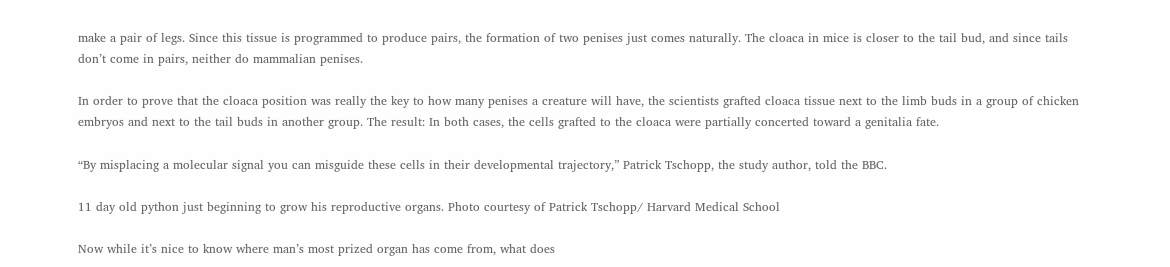make a pair of legs. Since this tissue is programmed to produce pairs, the formation of two penises just comes naturally. The cloaca in mice is closer to the tail bud, and since tails don’t come in pairs, neither do mammalian penises.

In order to prove that the cloaca position was really the key to how many penises a creature will have, the scientists grafted cloaca tissue next to the limb buds in a group of chicken embryos and next to the tail buds in another group. The result: In both cases, the cells grafted to the cloaca were partially concerted toward a genitalia fate.

“By misplacing a molecular signal you can misguide these cells in their developmental trajectory,” Patrick Tschopp, the study author, told the BBC.

11 day old python just beginning to grow his reproductive organs. Photo courtesy of Patrick Tschopp/ Harvard Medical School

Now while it’s nice to know where man’s most prized organ has come from, what does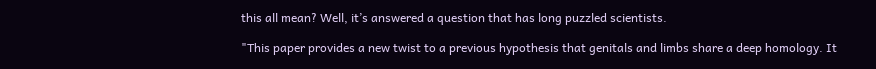this all mean? Well, it’s answered a question that has long puzzled scientists.

"This paper provides a new twist to a previous hypothesis that genitals and limbs share a deep homology. It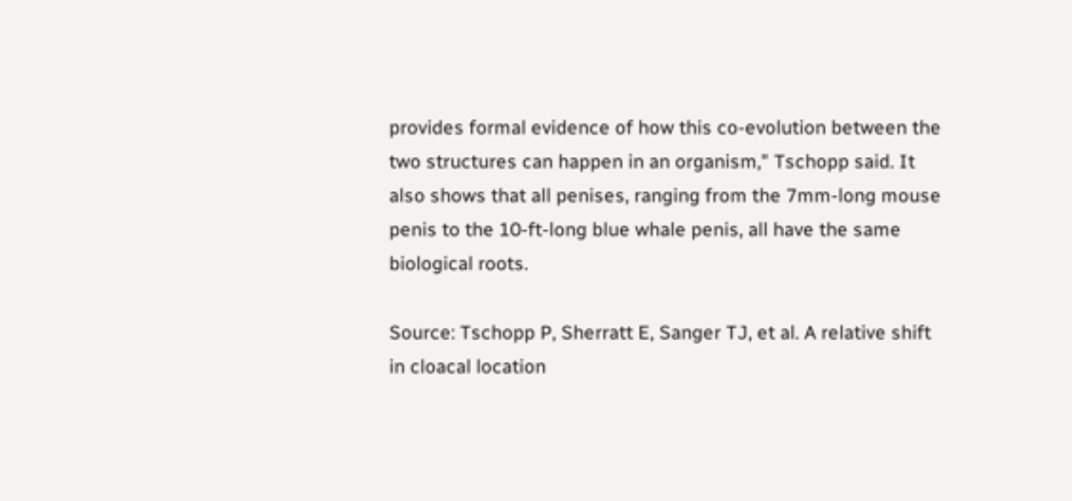provides formal evidence of how this co-evolution between the two structures can happen in an organism," Tschopp said. It also shows that all penises, ranging from the 7mm-long mouse penis to the 10-ft-long blue whale penis, all have the same biological roots.

Source: Tschopp P, Sherratt E, Sanger TJ, et al. A relative shift in cloacal location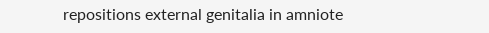repositions external genitalia in amniote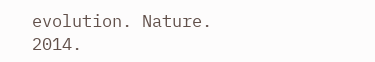evolution. Nature. 2014.